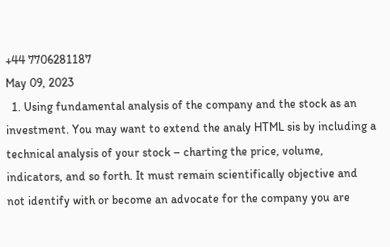+44 7706281187
May 09, 2023
  1. Using fundamental analysis of the company and the stock as an investment. You may want to extend the analy HTML sis by including a technical analysis of your stock – charting the price, volume, indicators, and so forth. It must remain scientifically objective and not identify with or become an advocate for the company you are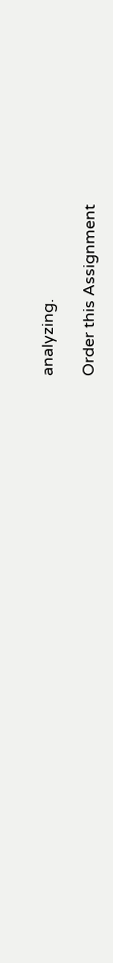analyzing.

Order this Assignment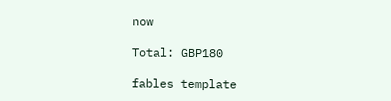now

Total: GBP180

fables template